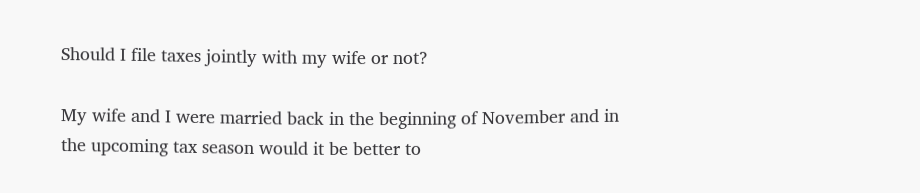Should I file taxes jointly with my wife or not?

My wife and I were married back in the beginning of November and in the upcoming tax season would it be better to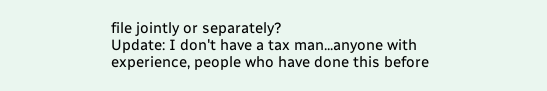file jointly or separately?
Update: I don't have a tax man...anyone with experience, people who have done this before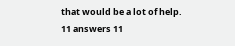that would be a lot of help.
11 answers 11